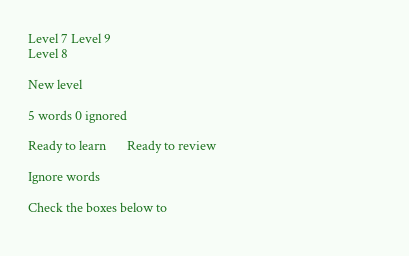Level 7 Level 9
Level 8

New level

5 words 0 ignored

Ready to learn       Ready to review

Ignore words

Check the boxes below to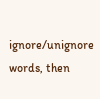ignore/unignore words, then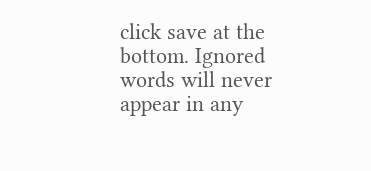click save at the bottom. Ignored words will never appear in any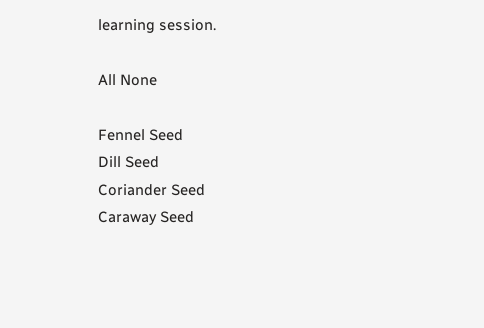learning session.

All None

Fennel Seed
Dill Seed
Coriander Seed
Caraway Seed